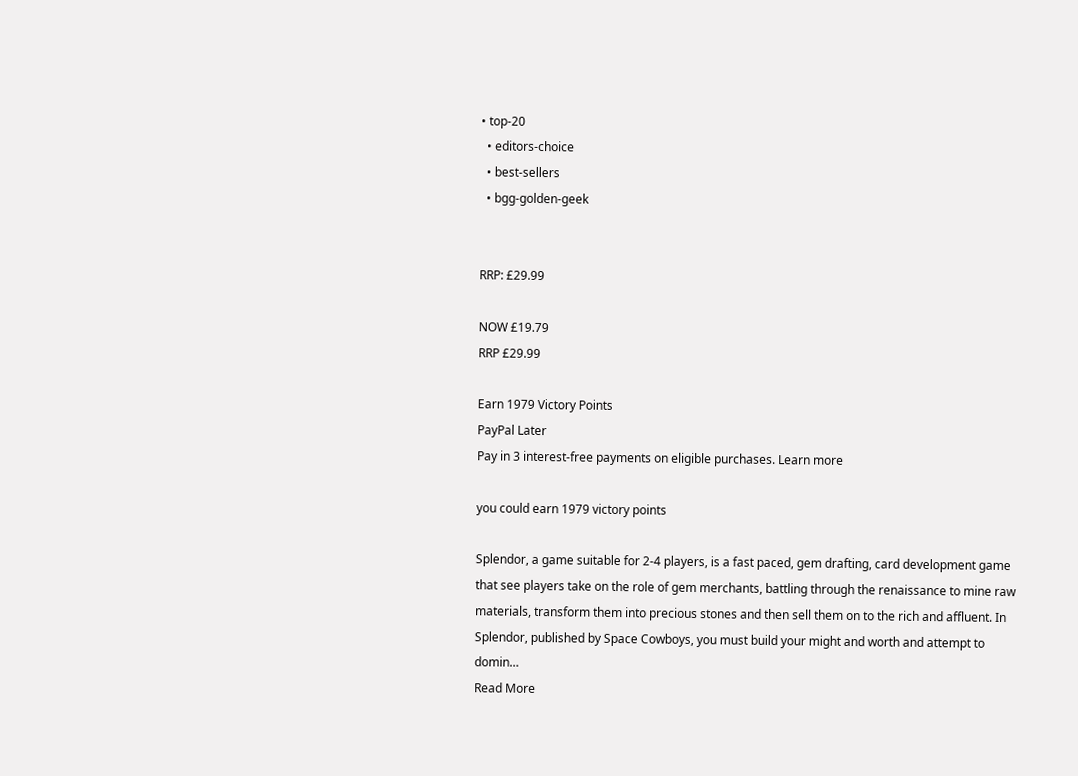• top-20
  • editors-choice
  • best-sellers
  • bgg-golden-geek


RRP: £29.99

NOW £19.79
RRP £29.99

Earn 1979 Victory Points
PayPal Later
Pay in 3 interest-free payments on eligible purchases. Learn more

you could earn 1979 victory points

Splendor, a game suitable for 2-4 players, is a fast paced, gem drafting, card development game that see players take on the role of gem merchants, battling through the renaissance to mine raw materials, transform them into precious stones and then sell them on to the rich and affluent. In Splendor, published by Space Cowboys, you must build your might and worth and attempt to domin…
Read More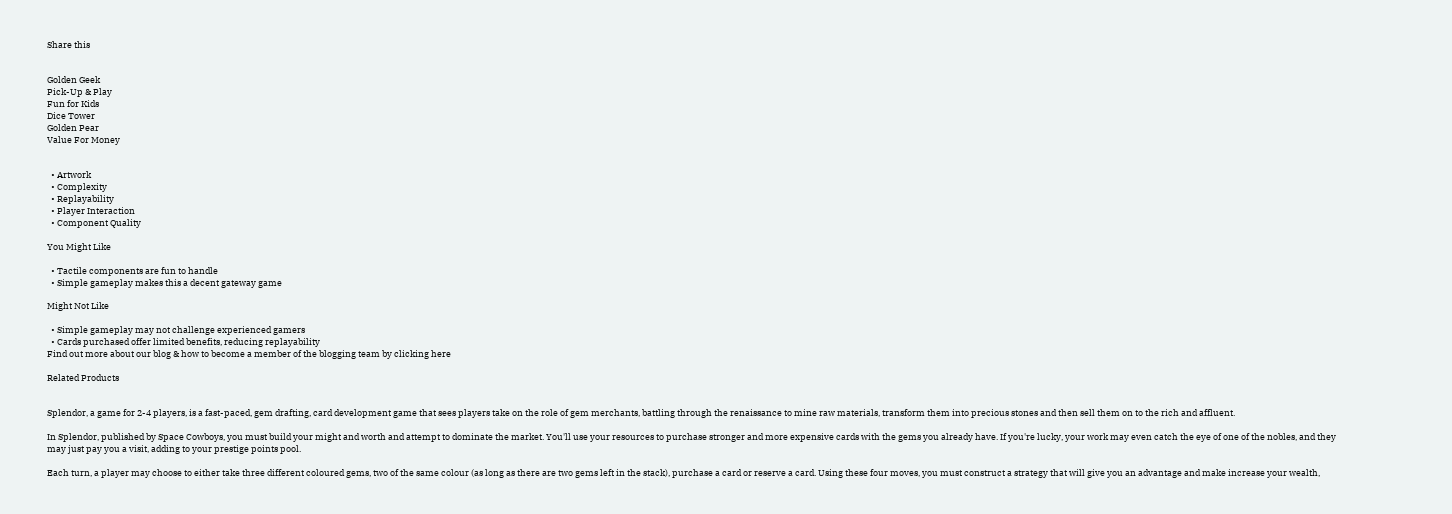Share this


Golden Geek
Pick-Up & Play
Fun for Kids
Dice Tower
Golden Pear
Value For Money


  • Artwork
  • Complexity
  • Replayability
  • Player Interaction
  • Component Quality

You Might Like

  • Tactile components are fun to handle
  • Simple gameplay makes this a decent gateway game

Might Not Like

  • Simple gameplay may not challenge experienced gamers
  • Cards purchased offer limited benefits, reducing replayability
Find out more about our blog & how to become a member of the blogging team by clicking here

Related Products


Splendor, a game for 2-4 players, is a fast-paced, gem drafting, card development game that sees players take on the role of gem merchants, battling through the renaissance to mine raw materials, transform them into precious stones and then sell them on to the rich and affluent.

In Splendor, published by Space Cowboys, you must build your might and worth and attempt to dominate the market. You'll use your resources to purchase stronger and more expensive cards with the gems you already have. If you're lucky, your work may even catch the eye of one of the nobles, and they may just pay you a visit, adding to your prestige points pool.

Each turn, a player may choose to either take three different coloured gems, two of the same colour (as long as there are two gems left in the stack), purchase a card or reserve a card. Using these four moves, you must construct a strategy that will give you an advantage and make increase your wealth,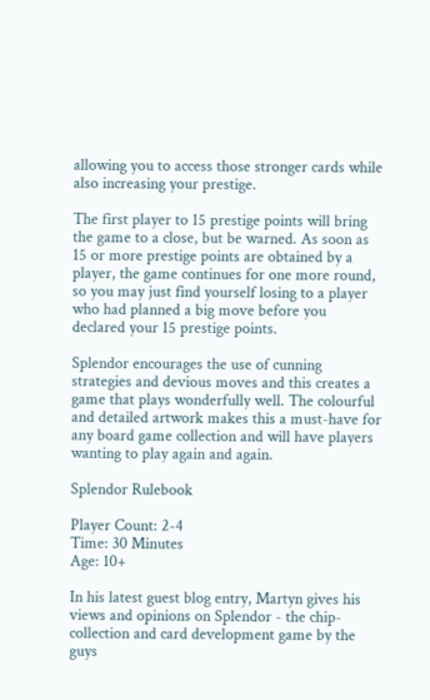allowing you to access those stronger cards while also increasing your prestige.

The first player to 15 prestige points will bring the game to a close, but be warned. As soon as 15 or more prestige points are obtained by a player, the game continues for one more round, so you may just find yourself losing to a player who had planned a big move before you declared your 15 prestige points.

Splendor encourages the use of cunning strategies and devious moves and this creates a game that plays wonderfully well. The colourful and detailed artwork makes this a must-have for any board game collection and will have players wanting to play again and again.

Splendor Rulebook

Player Count: 2-4
Time: 30 Minutes
Age: 10+

In his latest guest blog entry, Martyn gives his views and opinions on Splendor - the chip-collection and card development game by the guys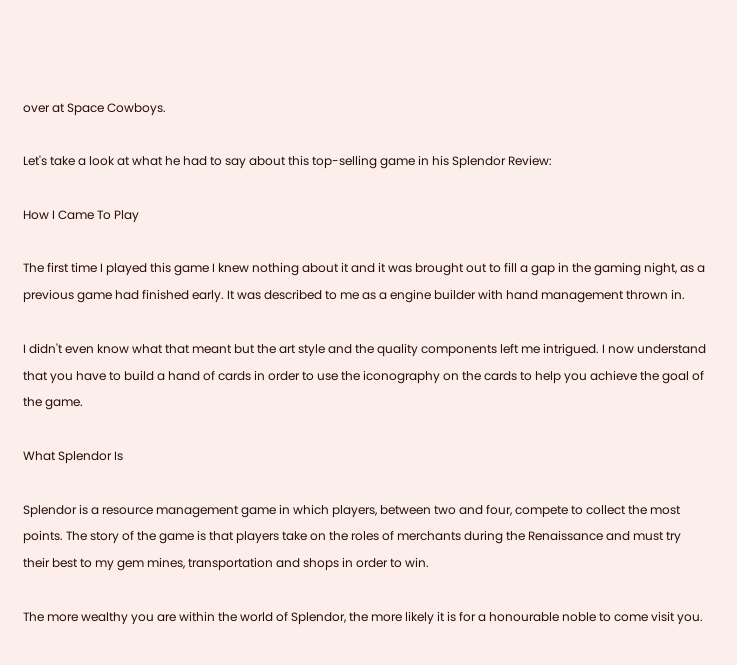over at Space Cowboys.

Let's take a look at what he had to say about this top-selling game in his Splendor Review:

How I Came To Play

The first time I played this game I knew nothing about it and it was brought out to fill a gap in the gaming night, as a previous game had finished early. It was described to me as a engine builder with hand management thrown in.

I didn't even know what that meant but the art style and the quality components left me intrigued. I now understand that you have to build a hand of cards in order to use the iconography on the cards to help you achieve the goal of the game.

What Splendor Is

Splendor is a resource management game in which players, between two and four, compete to collect the most points. The story of the game is that players take on the roles of merchants during the Renaissance and must try their best to my gem mines, transportation and shops in order to win.

The more wealthy you are within the world of Splendor, the more likely it is for a honourable noble to come visit you.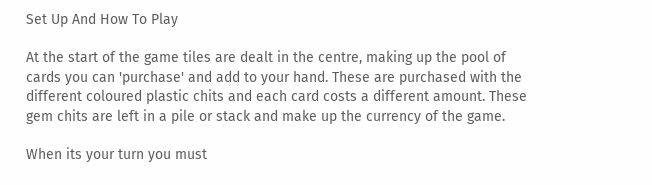Set Up And How To Play

At the start of the game tiles are dealt in the centre, making up the pool of cards you can 'purchase' and add to your hand. These are purchased with the different coloured plastic chits and each card costs a different amount. These gem chits are left in a pile or stack and make up the currency of the game.

When its your turn you must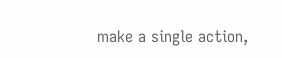make a single action,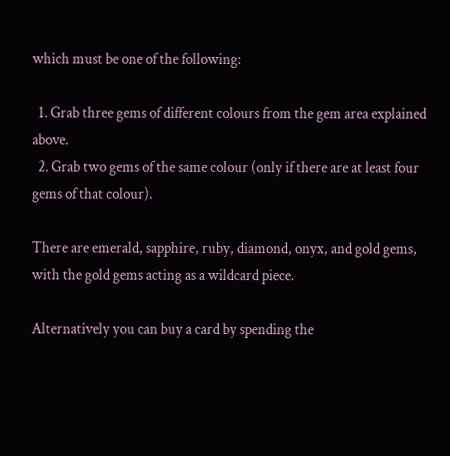which must be one of the following:

  1. Grab three gems of different colours from the gem area explained above.
  2. Grab two gems of the same colour (only if there are at least four gems of that colour).

There are emerald, sapphire, ruby, diamond, onyx, and gold gems, with the gold gems acting as a wildcard piece.

Alternatively you can buy a card by spending the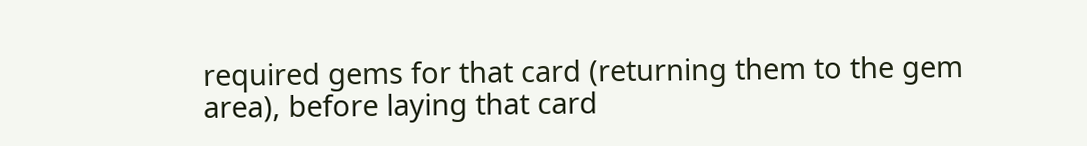required gems for that card (returning them to the gem area), before laying that card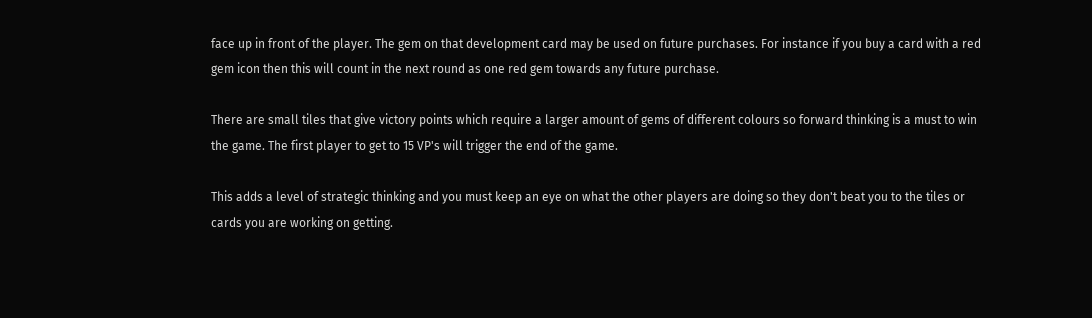face up in front of the player. The gem on that development card may be used on future purchases. For instance if you buy a card with a red gem icon then this will count in the next round as one red gem towards any future purchase.

There are small tiles that give victory points which require a larger amount of gems of different colours so forward thinking is a must to win the game. The first player to get to 15 VP's will trigger the end of the game.

This adds a level of strategic thinking and you must keep an eye on what the other players are doing so they don't beat you to the tiles or cards you are working on getting.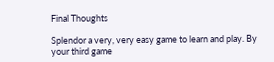Final Thoughts

Splendor a very, very easy game to learn and play. By your third game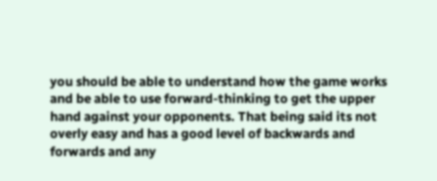you should be able to understand how the game works and be able to use forward-thinking to get the upper hand against your opponents. That being said its not overly easy and has a good level of backwards and forwards and any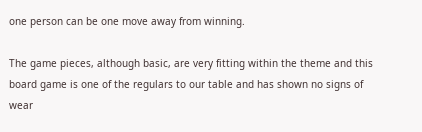one person can be one move away from winning.

The game pieces, although basic, are very fitting within the theme and this board game is one of the regulars to our table and has shown no signs of wear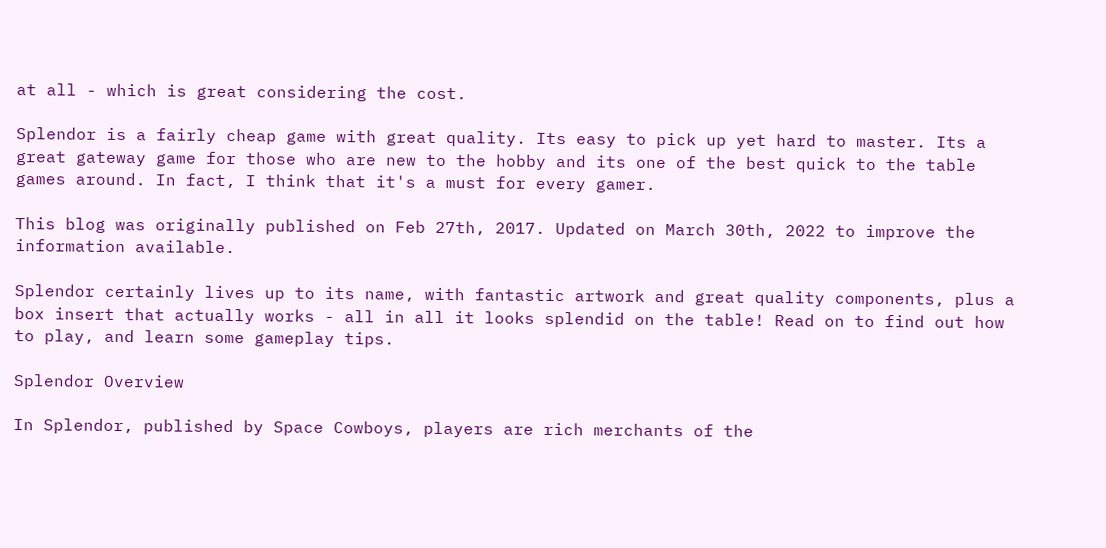at all - which is great considering the cost.

Splendor is a fairly cheap game with great quality. Its easy to pick up yet hard to master. Its a great gateway game for those who are new to the hobby and its one of the best quick to the table games around. In fact, I think that it's a must for every gamer.

This blog was originally published on Feb 27th, 2017. Updated on March 30th, 2022 to improve the information available.

Splendor certainly lives up to its name, with fantastic artwork and great quality components, plus a box insert that actually works - all in all it looks splendid on the table! Read on to find out how to play, and learn some gameplay tips.

Splendor Overview

In Splendor, published by Space Cowboys, players are rich merchants of the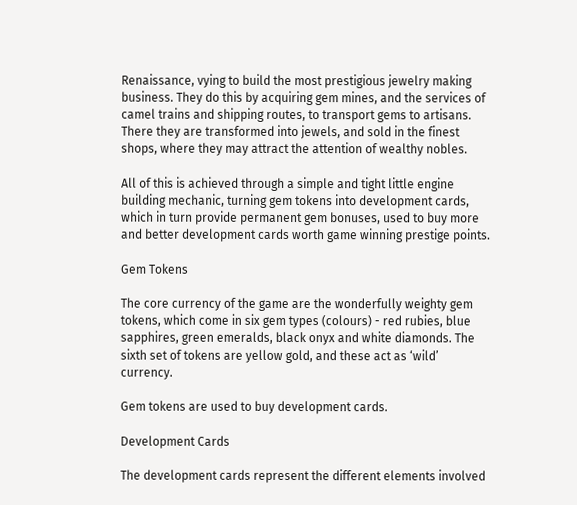Renaissance, vying to build the most prestigious jewelry making business. They do this by acquiring gem mines, and the services of camel trains and shipping routes, to transport gems to artisans. There they are transformed into jewels, and sold in the finest shops, where they may attract the attention of wealthy nobles.

All of this is achieved through a simple and tight little engine building mechanic, turning gem tokens into development cards, which in turn provide permanent gem bonuses, used to buy more and better development cards worth game winning prestige points.

Gem Tokens

The core currency of the game are the wonderfully weighty gem tokens, which come in six gem types (colours) - red rubies, blue sapphires, green emeralds, black onyx and white diamonds. The sixth set of tokens are yellow gold, and these act as ‘wild’ currency.

Gem tokens are used to buy development cards.

Development Cards

The development cards represent the different elements involved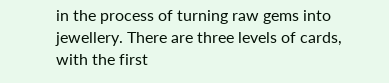in the process of turning raw gems into jewellery. There are three levels of cards, with the first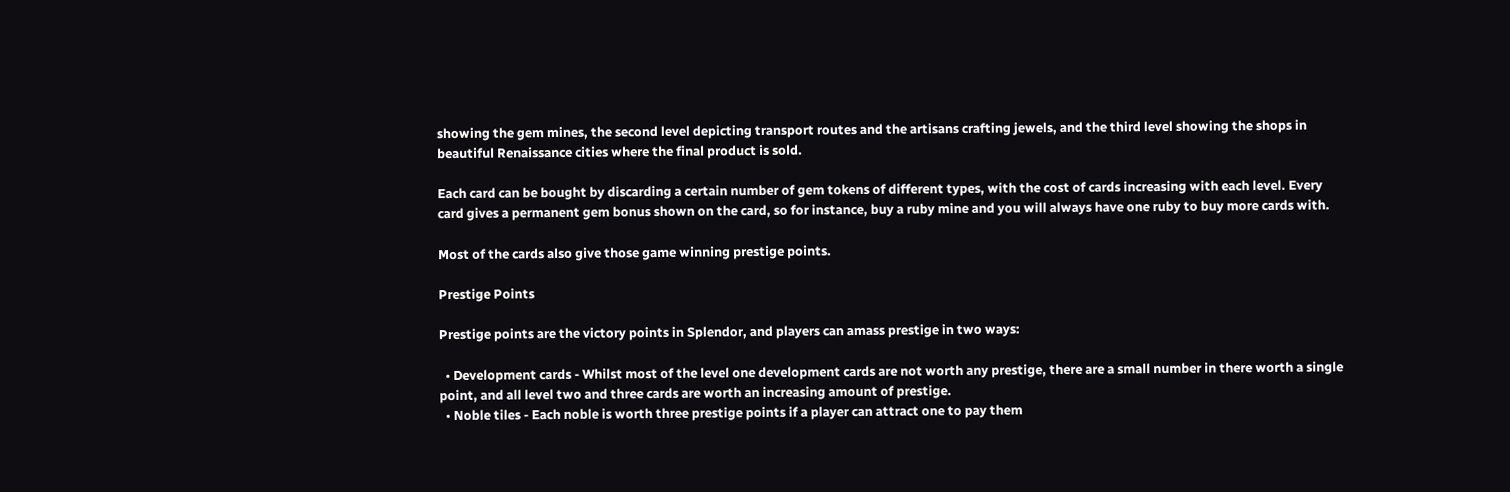showing the gem mines, the second level depicting transport routes and the artisans crafting jewels, and the third level showing the shops in beautiful Renaissance cities where the final product is sold.

Each card can be bought by discarding a certain number of gem tokens of different types, with the cost of cards increasing with each level. Every card gives a permanent gem bonus shown on the card, so for instance, buy a ruby mine and you will always have one ruby to buy more cards with.

Most of the cards also give those game winning prestige points.

Prestige Points

Prestige points are the victory points in Splendor, and players can amass prestige in two ways:

  • Development cards - Whilst most of the level one development cards are not worth any prestige, there are a small number in there worth a single point, and all level two and three cards are worth an increasing amount of prestige.
  • Noble tiles - Each noble is worth three prestige points if a player can attract one to pay them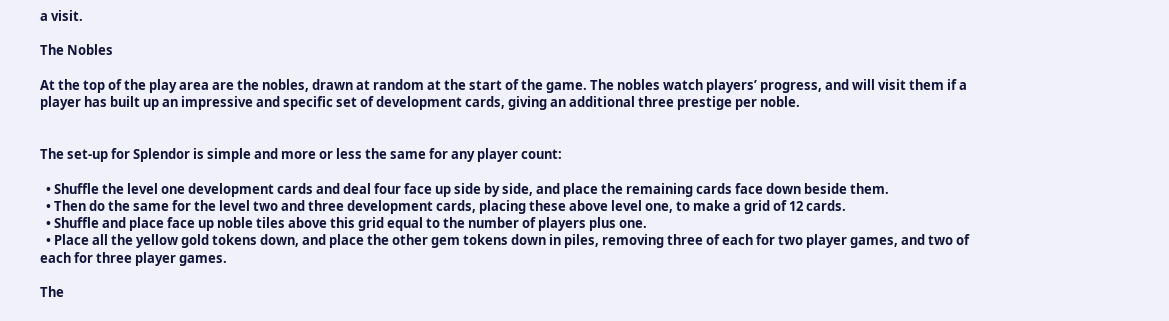a visit.

The Nobles

At the top of the play area are the nobles, drawn at random at the start of the game. The nobles watch players’ progress, and will visit them if a player has built up an impressive and specific set of development cards, giving an additional three prestige per noble.


The set-up for Splendor is simple and more or less the same for any player count:

  • Shuffle the level one development cards and deal four face up side by side, and place the remaining cards face down beside them.
  • Then do the same for the level two and three development cards, placing these above level one, to make a grid of 12 cards.
  • Shuffle and place face up noble tiles above this grid equal to the number of players plus one.
  • Place all the yellow gold tokens down, and place the other gem tokens down in piles, removing three of each for two player games, and two of each for three player games.

The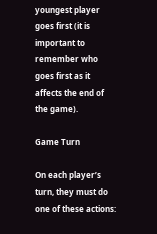youngest player goes first (it is important to remember who goes first as it affects the end of the game).

Game Turn

On each player’s turn, they must do one of these actions: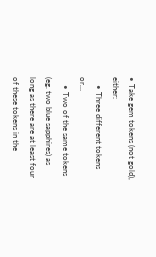• Take gem tokens (not gold), either:
    • Three different tokens or…
    • Two of the same tokens (eg. two blue sapphires) as long as there are at least four of these tokens in the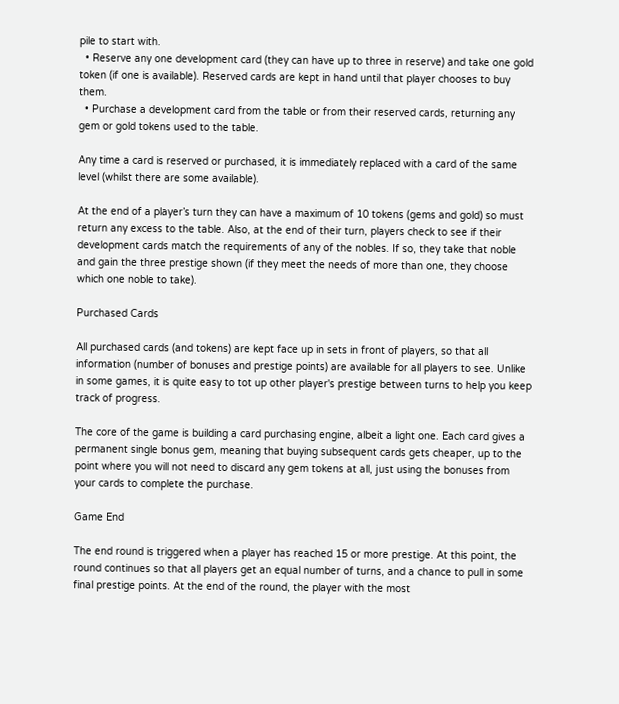pile to start with.
  • Reserve any one development card (they can have up to three in reserve) and take one gold token (if one is available). Reserved cards are kept in hand until that player chooses to buy them.
  • Purchase a development card from the table or from their reserved cards, returning any gem or gold tokens used to the table.

Any time a card is reserved or purchased, it is immediately replaced with a card of the same level (whilst there are some available).

At the end of a player’s turn they can have a maximum of 10 tokens (gems and gold) so must return any excess to the table. Also, at the end of their turn, players check to see if their development cards match the requirements of any of the nobles. If so, they take that noble and gain the three prestige shown (if they meet the needs of more than one, they choose which one noble to take).

Purchased Cards

All purchased cards (and tokens) are kept face up in sets in front of players, so that all information (number of bonuses and prestige points) are available for all players to see. Unlike in some games, it is quite easy to tot up other player's prestige between turns to help you keep track of progress.

The core of the game is building a card purchasing engine, albeit a light one. Each card gives a permanent single bonus gem, meaning that buying subsequent cards gets cheaper, up to the point where you will not need to discard any gem tokens at all, just using the bonuses from your cards to complete the purchase.

Game End

The end round is triggered when a player has reached 15 or more prestige. At this point, the round continues so that all players get an equal number of turns, and a chance to pull in some final prestige points. At the end of the round, the player with the most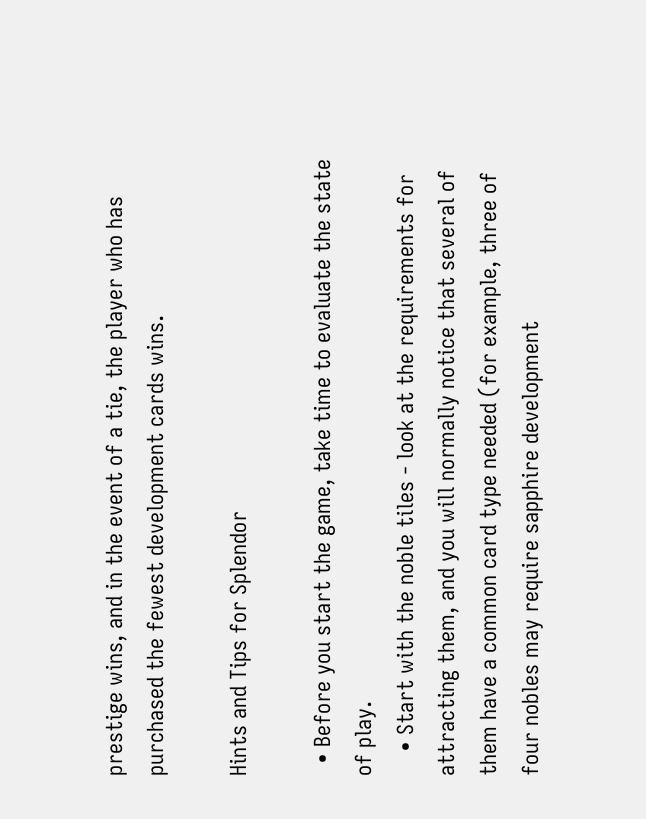prestige wins, and in the event of a tie, the player who has purchased the fewest development cards wins.

Hints and Tips for Splendor

  • Before you start the game, take time to evaluate the state of play.
    • Start with the noble tiles - look at the requirements for attracting them, and you will normally notice that several of them have a common card type needed (for example, three of four nobles may require sapphire development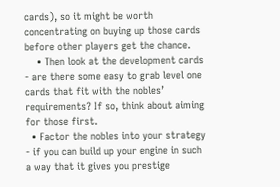cards), so it might be worth concentrating on buying up those cards before other players get the chance.
    • Then look at the development cards - are there some easy to grab level one cards that fit with the nobles’ requirements? If so, think about aiming for those first.
  • Factor the nobles into your strategy - if you can build up your engine in such a way that it gives you prestige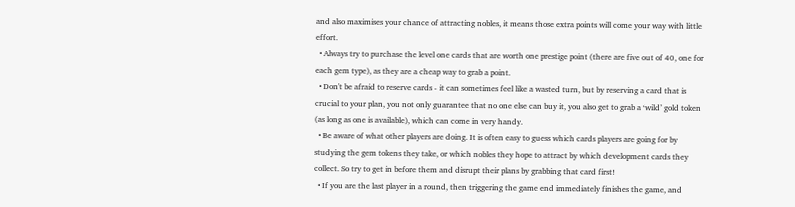and also maximises your chance of attracting nobles, it means those extra points will come your way with little effort.
  • Always try to purchase the level one cards that are worth one prestige point (there are five out of 40, one for each gem type), as they are a cheap way to grab a point.
  • Don't be afraid to reserve cards - it can sometimes feel like a wasted turn, but by reserving a card that is crucial to your plan, you not only guarantee that no one else can buy it, you also get to grab a ‘wild’ gold token (as long as one is available), which can come in very handy.
  • Be aware of what other players are doing. It is often easy to guess which cards players are going for by studying the gem tokens they take, or which nobles they hope to attract by which development cards they collect. So try to get in before them and disrupt their plans by grabbing that card first!
  • If you are the last player in a round, then triggering the game end immediately finishes the game, and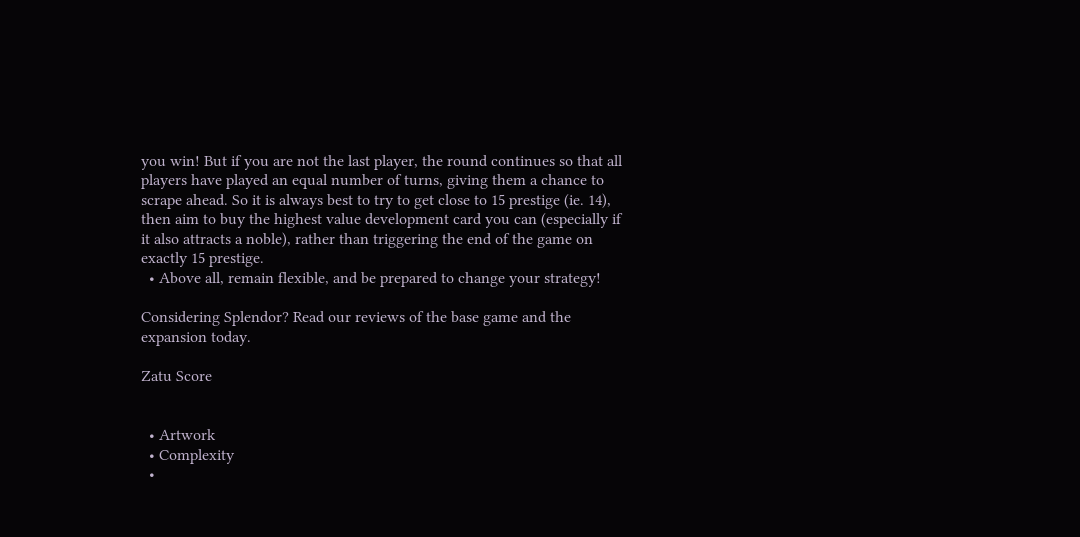you win! But if you are not the last player, the round continues so that all players have played an equal number of turns, giving them a chance to scrape ahead. So it is always best to try to get close to 15 prestige (ie. 14), then aim to buy the highest value development card you can (especially if it also attracts a noble), rather than triggering the end of the game on exactly 15 prestige.
  • Above all, remain flexible, and be prepared to change your strategy!

Considering Splendor? Read our reviews of the base game and the expansion today.

Zatu Score


  • Artwork
  • Complexity
  •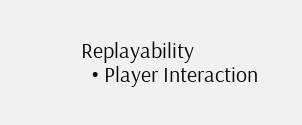Replayability
  • Player Interaction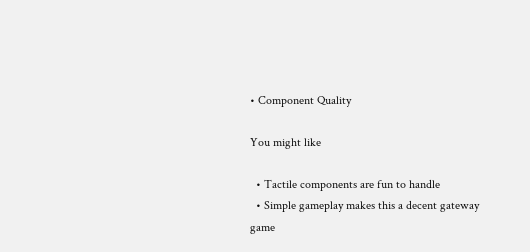• Component Quality

You might like

  • Tactile components are fun to handle
  • Simple gameplay makes this a decent gateway game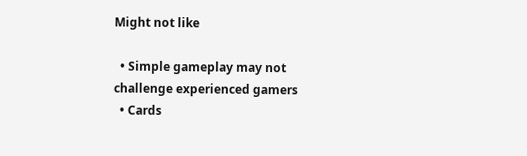Might not like

  • Simple gameplay may not challenge experienced gamers
  • Cards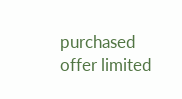purchased offer limited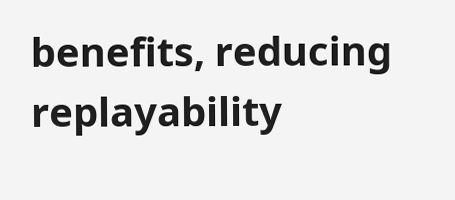benefits, reducing replayability